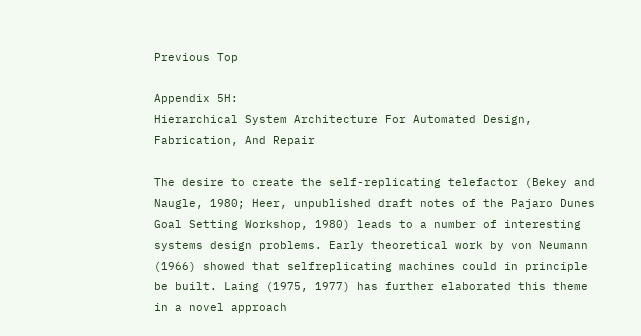Previous Top

Appendix 5H:
Hierarchical System Architecture For Automated Design, Fabrication, And Repair

The desire to create the self-replicating telefactor (Bekey and Naugle, 1980; Heer, unpublished draft notes of the Pajaro Dunes Goal Setting Workshop, 1980) leads to a number of interesting systems design problems. Early theoretical work by von Neumann (1966) showed that selfreplicating machines could in principle be built. Laing (1975, 1977) has further elaborated this theme in a novel approach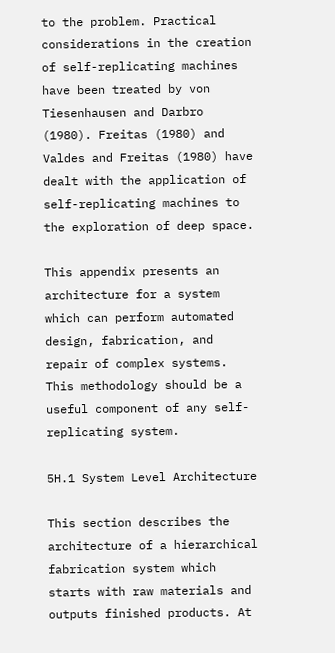to the problem. Practical considerations in the creation of self-replicating machines have been treated by von Tiesenhausen and Darbro (1980). Freitas (1980) and Valdes and Freitas (1980) have dealt with the application of self-replicating machines to the exploration of deep space.

This appendix presents an architecture for a system which can perform automated design, fabrication, and repair of complex systems. This methodology should be a useful component of any self-replicating system.

5H.1 System Level Architecture

This section describes the architecture of a hierarchical fabrication system which starts with raw materials and outputs finished products. At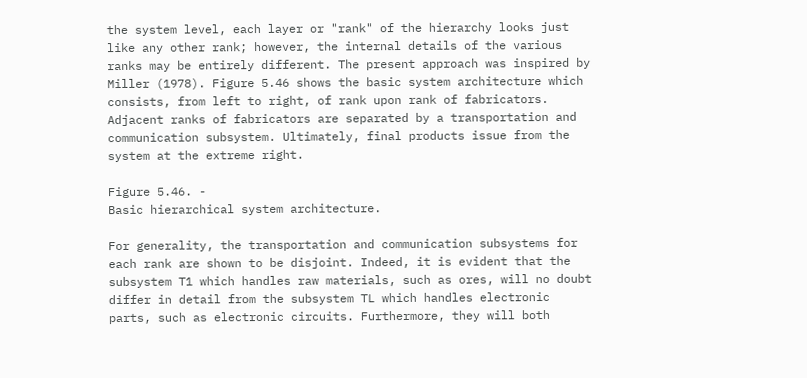the system level, each layer or "rank" of the hierarchy looks just like any other rank; however, the internal details of the various ranks may be entirely different. The present approach was inspired by Miller (1978). Figure 5.46 shows the basic system architecture which consists, from left to right, of rank upon rank of fabricators. Adjacent ranks of fabricators are separated by a transportation and communication subsystem. Ultimately, final products issue from the system at the extreme right.

Figure 5.46. -
Basic hierarchical system architecture.

For generality, the transportation and communication subsystems for each rank are shown to be disjoint. Indeed, it is evident that the subsystem T1 which handles raw materials, such as ores, will no doubt differ in detail from the subsystem TL which handles electronic parts, such as electronic circuits. Furthermore, they will both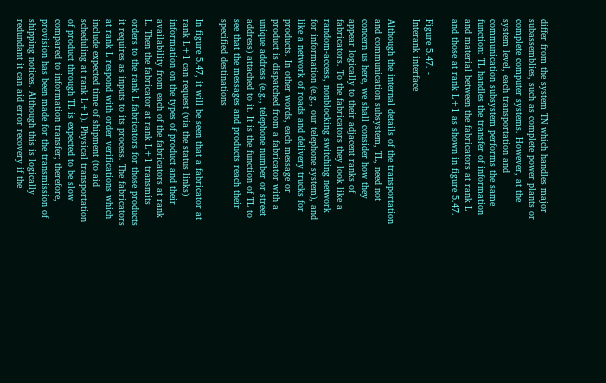differ from the system TN which handles major subassemblies, such as complete power plants or complete computer systems. However, at the system level, each transportation and communication subsystem performs the same function: TL handles the transfer of information and material between the fabricators at rank L and those at rank L+1 as shown in figure 5.47.

Figure 5.47. -
Interank interface

Although the internal details of the transportation and communication subsystem, TL, need not concern us here, we shall consider how they appear logically to their adjacent ranks of fabricators. To the fabricators they look like a random-access, nonblocking switching network for information (e.g., our telephone system), and like a network of roads and delivery trucks for products. In other words, each message or product is dispatched from a fabricator with a unique address (e.g., telephone number or street address) attached to it. It is the function of TL to see that the messages and products reach their specified destinations

In figure 5.47, it will be seen that a fabricator at rank L+1 can request (via the status links) information on the types of product and their availability from each of the fabricators at rank L. Then the fabricator at rank L+1 transmits orders to the rank L fabricators for those products it requires as inputs to its process. The fabricators at rank L respond with order verifications which include expected time of shipment (to aid scheduling at rank L+1). Physical transportation of product through TL is expected to be slow compared to information transfer; therefore, provision has been made for the transmission of shipping notices. Although this is logically redundant it can aid error recovery if the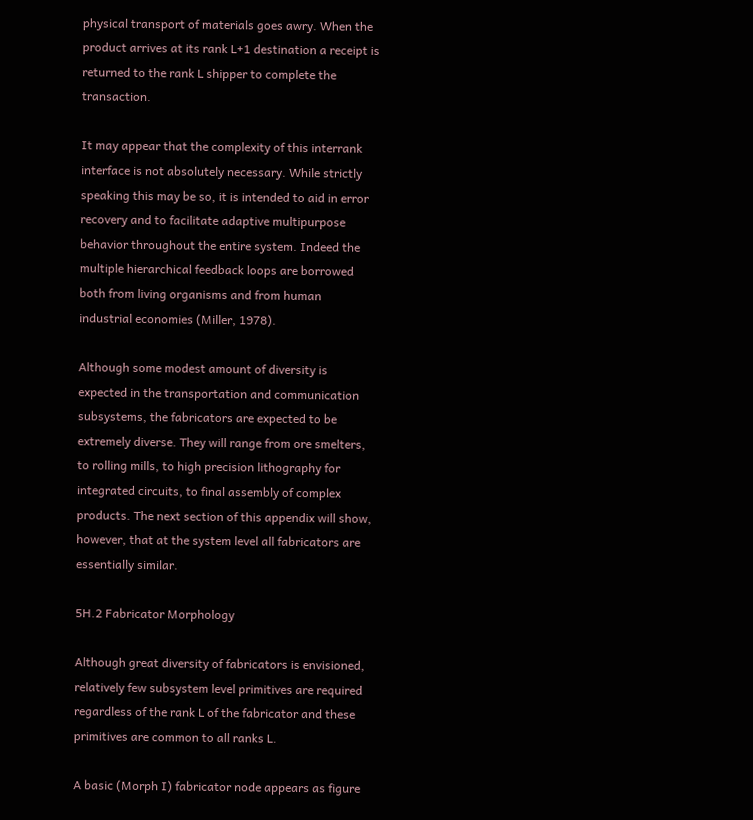physical transport of materials goes awry. When the product arrives at its rank L+1 destination a receipt is returned to the rank L shipper to complete the transaction.

It may appear that the complexity of this interrank interface is not absolutely necessary. While strictly speaking this may be so, it is intended to aid in error recovery and to facilitate adaptive multipurpose behavior throughout the entire system. Indeed the multiple hierarchical feedback loops are borrowed both from living organisms and from human industrial economies (Miller, 1978).

Although some modest amount of diversity is expected in the transportation and communication subsystems, the fabricators are expected to be extremely diverse. They will range from ore smelters, to rolling mills, to high precision lithography for integrated circuits, to final assembly of complex products. The next section of this appendix will show, however, that at the system level all fabricators are essentially similar.

5H.2 Fabricator Morphology

Although great diversity of fabricators is envisioned, relatively few subsystem level primitives are required regardless of the rank L of the fabricator and these primitives are common to all ranks L.

A basic (Morph I) fabricator node appears as figure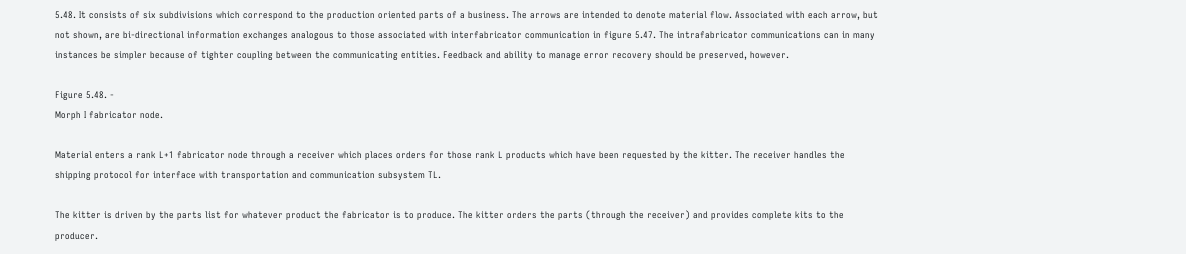5.48. It consists of six subdivisions which correspond to the production oriented parts of a business. The arrows are intended to denote material flow. Associated with each arrow, but not shown, are bi-directional information exchanges analogous to those associated with interfabricator communication in figure 5.47. The intrafabricator communications can in many instances be simpler because of tighter coupling between the communicating entities. Feedback and ability to manage error recovery should be preserved, however.

Figure 5.48. -
Morph I fabricator node.

Material enters a rank L+1 fabricator node through a receiver which places orders for those rank L products which have been requested by the kitter. The receiver handles the shipping protocol for interface with transportation and communication subsystem TL.

The kitter is driven by the parts list for whatever product the fabricator is to produce. The kitter orders the parts (through the receiver) and provides complete kits to the producer.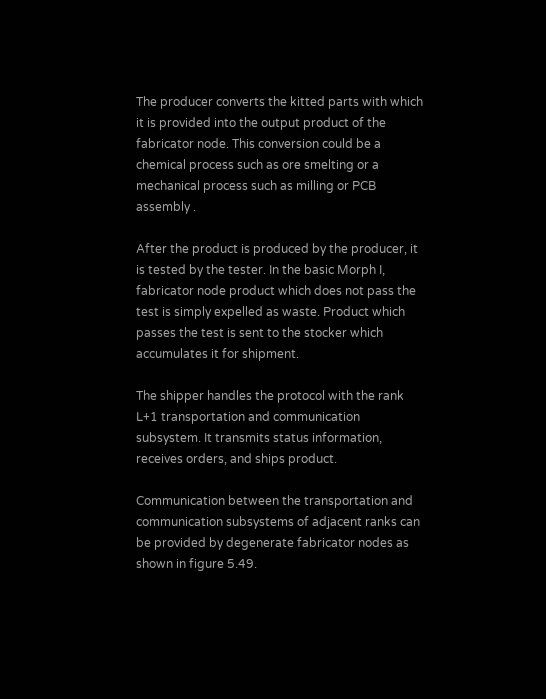The producer converts the kitted parts with which it is provided into the output product of the fabricator node. This conversion could be a chemical process such as ore smelting or a mechanical process such as milling or PCB assembly .

After the product is produced by the producer, it is tested by the tester. In the basic Morph I, fabricator node product which does not pass the test is simply expelled as waste. Product which passes the test is sent to the stocker which accumulates it for shipment.

The shipper handles the protocol with the rank L+1 transportation and communication subsystem. It transmits status information, receives orders, and ships product.

Communication between the transportation and communication subsystems of adjacent ranks can be provided by degenerate fabricator nodes as shown in figure 5.49.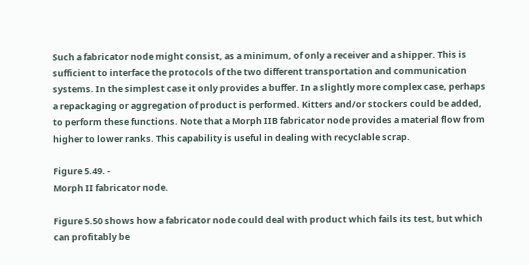Such a fabricator node might consist, as a minimum, of only a receiver and a shipper. This is sufficient to interface the protocols of the two different transportation and communication systems. In the simplest case it only provides a buffer. In a slightly more complex case, perhaps a repackaging or aggregation of product is performed. Kitters and/or stockers could be added, to perform these functions. Note that a Morph IIB fabricator node provides a material flow from higher to lower ranks. This capability is useful in dealing with recyclable scrap.

Figure 5.49. -
Morph II fabricator node.

Figure 5.50 shows how a fabricator node could deal with product which fails its test, but which can profitably be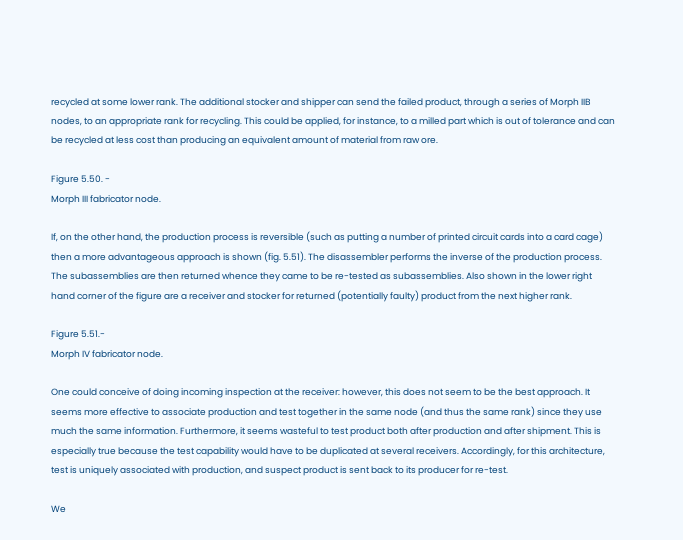recycled at some lower rank. The additional stocker and shipper can send the failed product, through a series of Morph IIB nodes, to an appropriate rank for recycling. This could be applied, for instance, to a milled part which is out of tolerance and can be recycled at less cost than producing an equivalent amount of material from raw ore.

Figure 5.50. -
Morph III fabricator node.

If, on the other hand, the production process is reversible (such as putting a number of printed circuit cards into a card cage) then a more advantageous approach is shown (fig. 5.51). The disassembler performs the inverse of the production process. The subassemblies are then returned whence they came to be re-tested as subassemblies. Also shown in the lower right hand corner of the figure are a receiver and stocker for returned (potentially faulty) product from the next higher rank.

Figure 5.51.-
Morph IV fabricator node.

One could conceive of doing incoming inspection at the receiver: however, this does not seem to be the best approach. It seems more effective to associate production and test together in the same node (and thus the same rank) since they use much the same information. Furthermore, it seems wasteful to test product both after production and after shipment. This is especially true because the test capability would have to be duplicated at several receivers. Accordingly, for this architecture, test is uniquely associated with production, and suspect product is sent back to its producer for re-test.

We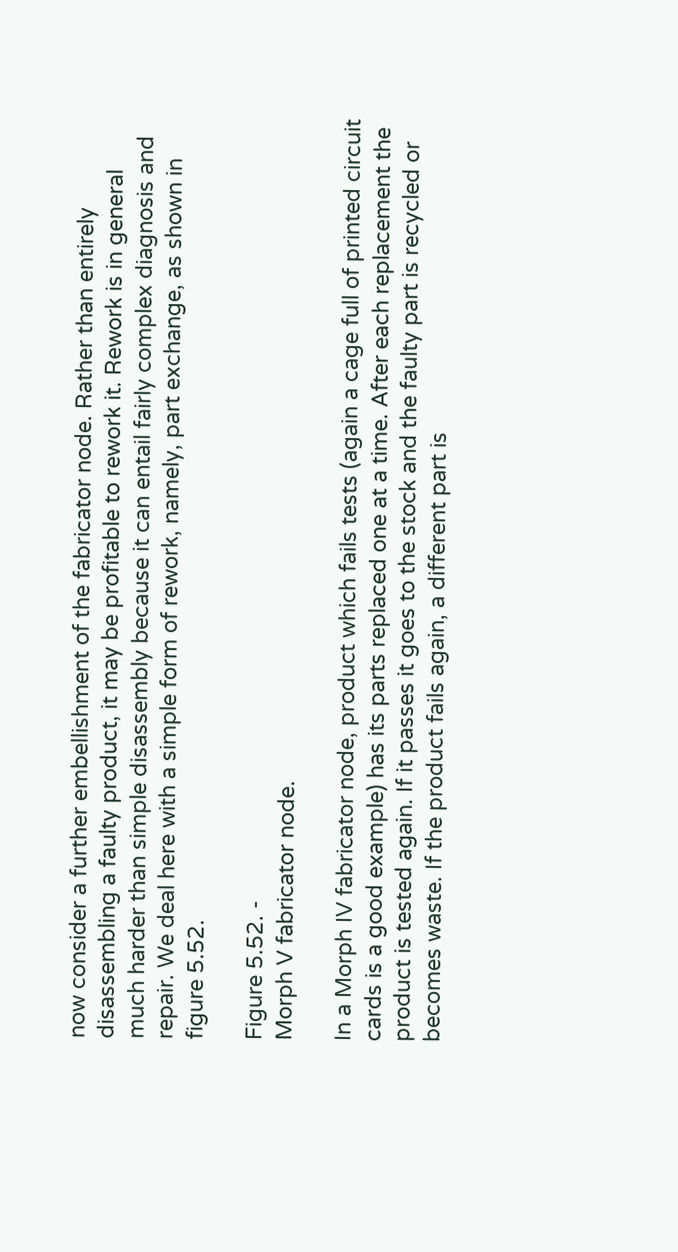now consider a further embellishment of the fabricator node. Rather than entirely disassembling a faulty product, it may be profitable to rework it. Rework is in general much harder than simple disassembly because it can entail fairly complex diagnosis and repair. We deal here with a simple form of rework, namely, part exchange, as shown in figure 5.52.

Figure 5.52. -
Morph V fabricator node.

In a Morph IV fabricator node, product which fails tests (again a cage full of printed circuit cards is a good example) has its parts replaced one at a time. After each replacement the product is tested again. If it passes it goes to the stock and the faulty part is recycled or becomes waste. If the product fails again, a different part is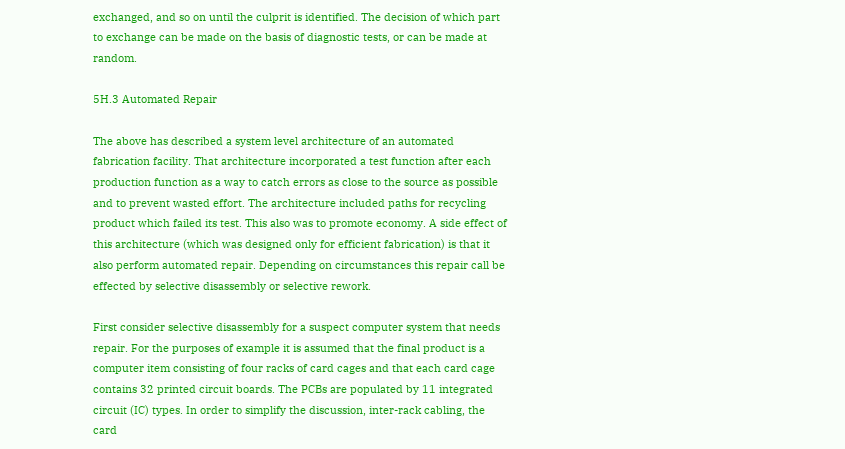exchanged, and so on until the culprit is identified. The decision of which part to exchange can be made on the basis of diagnostic tests, or can be made at random.

5H.3 Automated Repair

The above has described a system level architecture of an automated fabrication facility. That architecture incorporated a test function after each production function as a way to catch errors as close to the source as possible and to prevent wasted effort. The architecture included paths for recycling product which failed its test. This also was to promote economy. A side effect of this architecture (which was designed only for efficient fabrication) is that it also perform automated repair. Depending on circumstances this repair call be effected by selective disassembly or selective rework.

First consider selective disassembly for a suspect computer system that needs repair. For the purposes of example it is assumed that the final product is a computer item consisting of four racks of card cages and that each card cage contains 32 printed circuit boards. The PCBs are populated by 11 integrated circuit (IC) types. In order to simplify the discussion, inter-rack cabling, the card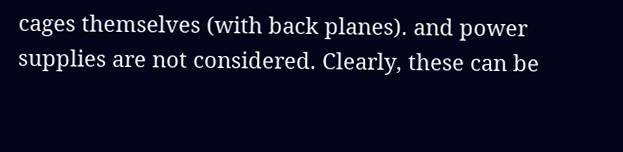cages themselves (with back planes). and power supplies are not considered. Clearly, these can be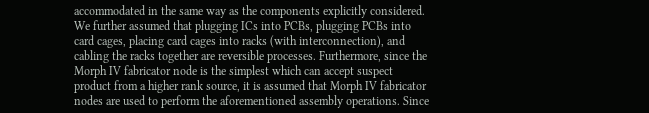accommodated in the same way as the components explicitly considered. We further assumed that plugging ICs into PCBs, plugging PCBs into card cages, placing card cages into racks (with interconnection), and cabling the racks together are reversible processes. Furthermore, since the Morph IV fabricator node is the simplest which can accept suspect product from a higher rank source, it is assumed that Morph IV fabricator nodes are used to perform the aforementioned assembly operations. Since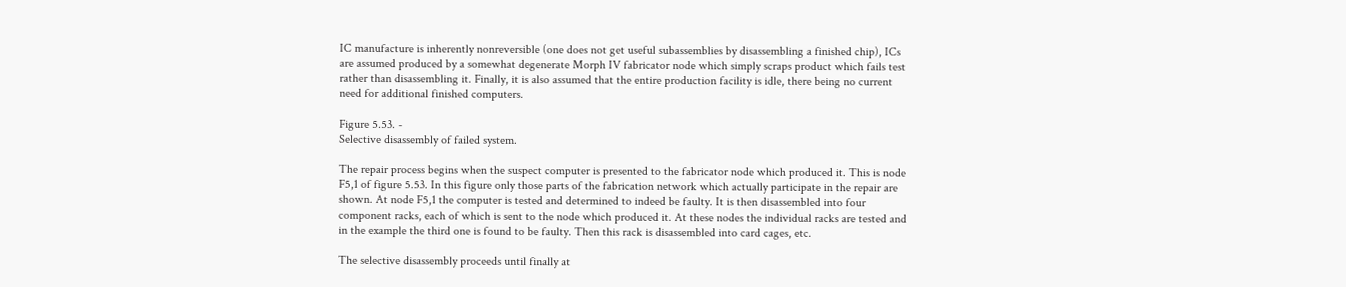IC manufacture is inherently nonreversible (one does not get useful subassemblies by disassembling a finished chip), ICs are assumed produced by a somewhat degenerate Morph IV fabricator node which simply scraps product which fails test rather than disassembling it. Finally, it is also assumed that the entire production facility is idle, there being no current need for additional finished computers.

Figure 5.53. -
Selective disassembly of failed system.

The repair process begins when the suspect computer is presented to the fabricator node which produced it. This is node F5,1 of figure 5.53. In this figure only those parts of the fabrication network which actually participate in the repair are shown. At node F5,1 the computer is tested and determined to indeed be faulty. It is then disassembled into four component racks, each of which is sent to the node which produced it. At these nodes the individual racks are tested and in the example the third one is found to be faulty. Then this rack is disassembled into card cages, etc.

The selective disassembly proceeds until finally at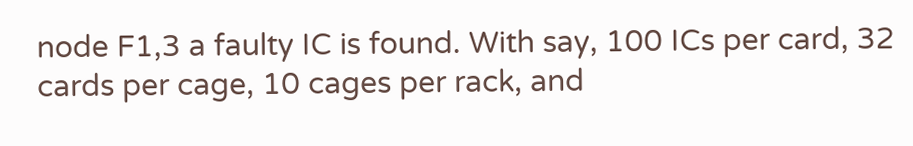node F1,3 a faulty IC is found. With say, 100 ICs per card, 32 cards per cage, 10 cages per rack, and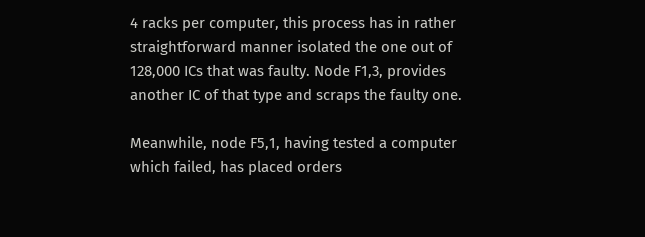4 racks per computer, this process has in rather straightforward manner isolated the one out of 128,000 ICs that was faulty. Node F1,3, provides another IC of that type and scraps the faulty one.

Meanwhile, node F5,1, having tested a computer which failed, has placed orders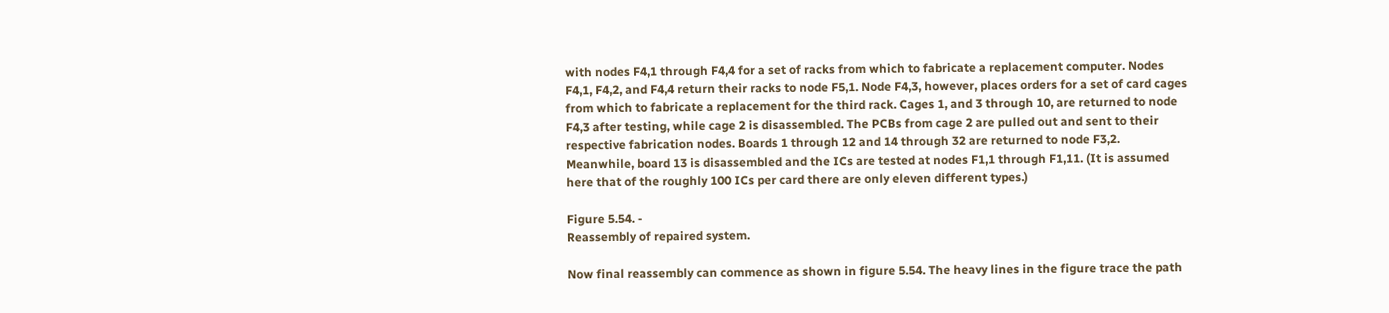with nodes F4,1 through F4,4 for a set of racks from which to fabricate a replacement computer. Nodes F4,1, F4,2, and F4,4 return their racks to node F5,1. Node F4,3, however, places orders for a set of card cages from which to fabricate a replacement for the third rack. Cages 1, and 3 through 10, are returned to node F4,3 after testing, while cage 2 is disassembled. The PCBs from cage 2 are pulled out and sent to their respective fabrication nodes. Boards 1 through 12 and 14 through 32 are returned to node F3,2. Meanwhile, board 13 is disassembled and the ICs are tested at nodes F1,1 through F1,11. (It is assumed here that of the roughly 100 ICs per card there are only eleven different types.)

Figure 5.54. -
Reassembly of repaired system.

Now final reassembly can commence as shown in figure 5.54. The heavy lines in the figure trace the path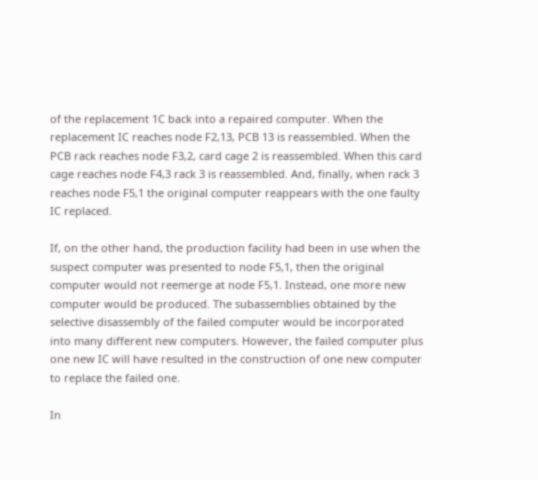of the replacement 1C back into a repaired computer. When the replacement IC reaches node F2,13, PCB 13 is reassembled. When the PCB rack reaches node F3,2, card cage 2 is reassembled. When this card cage reaches node F4,3 rack 3 is reassembled. And, finally, when rack 3 reaches node F5,1 the original computer reappears with the one faulty IC replaced.

If, on the other hand, the production facility had been in use when the suspect computer was presented to node F5,1, then the original computer would not reemerge at node F5,1. Instead, one more new computer would be produced. The subassemblies obtained by the selective disassembly of the failed computer would be incorporated into many different new computers. However, the failed computer plus one new IC will have resulted in the construction of one new computer to replace the failed one.

In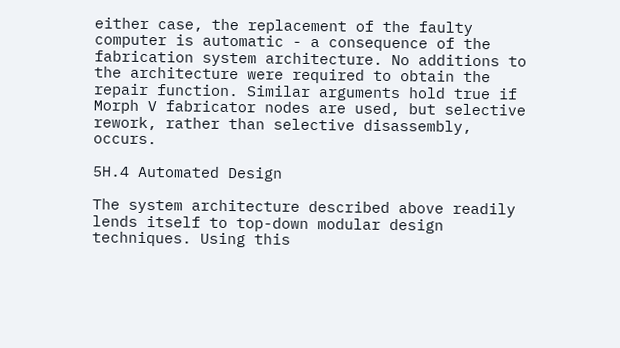either case, the replacement of the faulty computer is automatic - a consequence of the fabrication system architecture. No additions to the architecture were required to obtain the repair function. Similar arguments hold true if Morph V fabricator nodes are used, but selective rework, rather than selective disassembly, occurs.

5H.4 Automated Design

The system architecture described above readily lends itself to top-down modular design techniques. Using this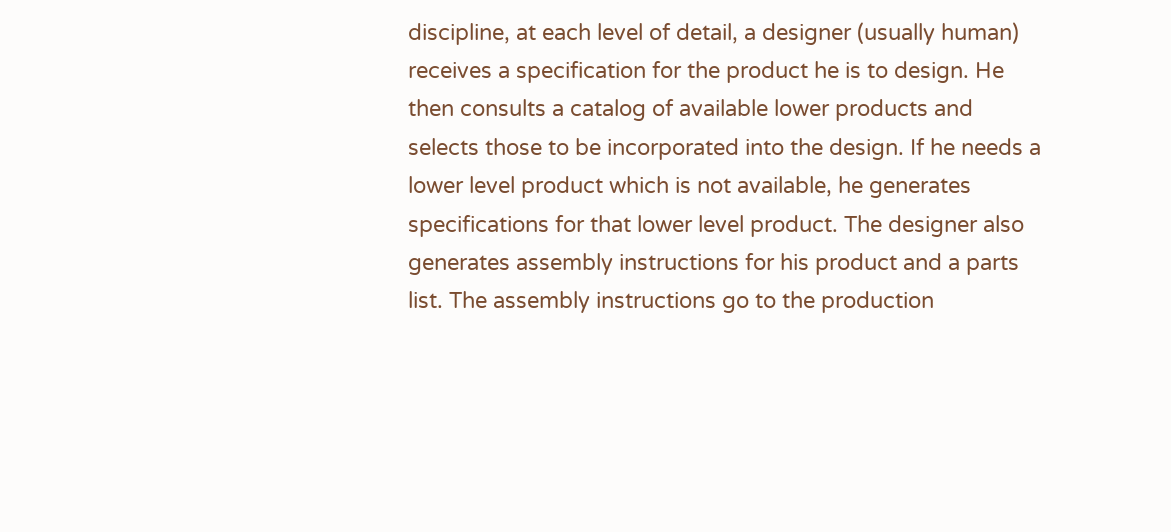discipline, at each level of detail, a designer (usually human) receives a specification for the product he is to design. He then consults a catalog of available lower products and selects those to be incorporated into the design. If he needs a lower level product which is not available, he generates specifications for that lower level product. The designer also generates assembly instructions for his product and a parts list. The assembly instructions go to the production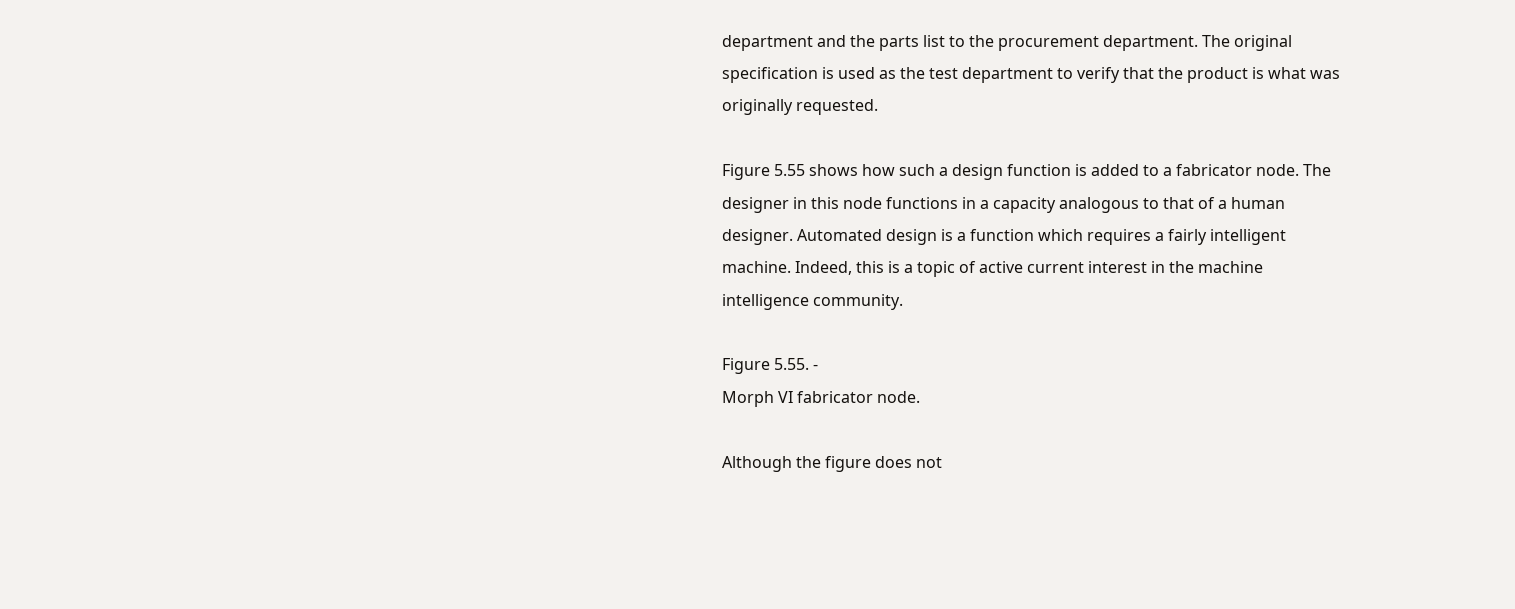department and the parts list to the procurement department. The original specification is used as the test department to verify that the product is what was originally requested.

Figure 5.55 shows how such a design function is added to a fabricator node. The designer in this node functions in a capacity analogous to that of a human designer. Automated design is a function which requires a fairly intelligent machine. Indeed, this is a topic of active current interest in the machine intelligence community.

Figure 5.55. -
Morph VI fabricator node.

Although the figure does not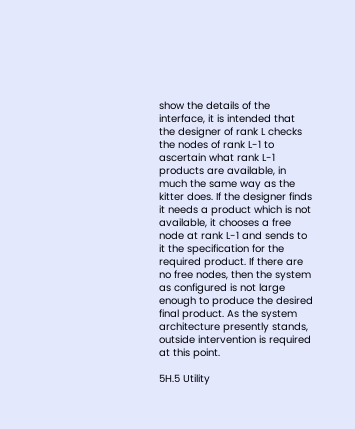show the details of the interface, it is intended that the designer of rank L checks the nodes of rank L-1 to ascertain what rank L-1 products are available, in much the same way as the kitter does. If the designer finds it needs a product which is not available, it chooses a free node at rank L-1 and sends to it the specification for the required product. If there are no free nodes, then the system as configured is not large enough to produce the desired final product. As the system architecture presently stands, outside intervention is required at this point.

5H.5 Utility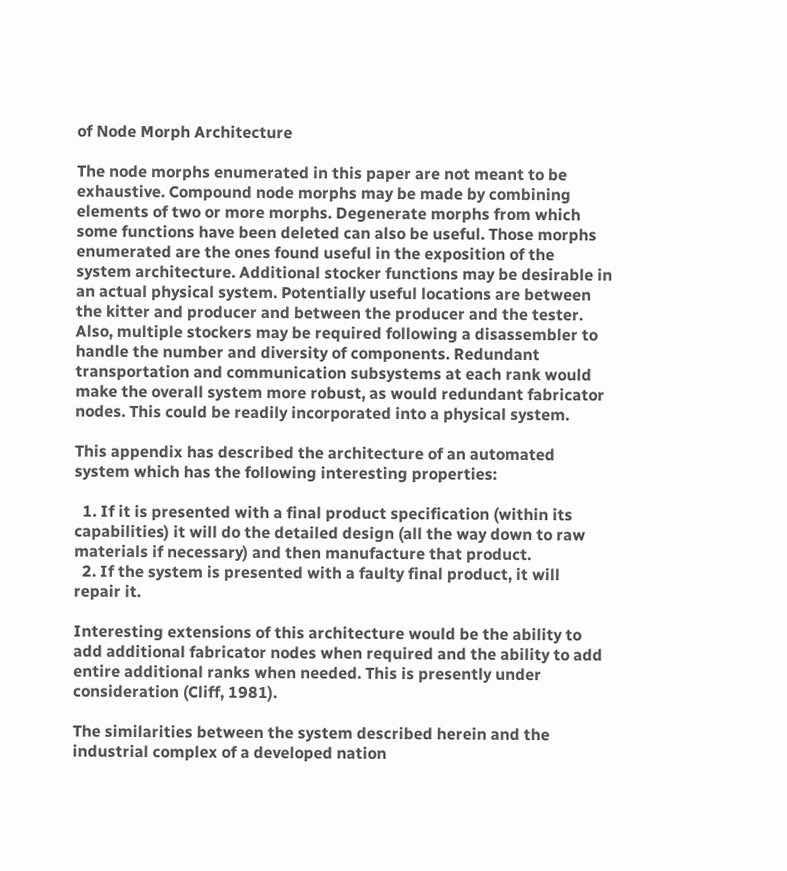of Node Morph Architecture

The node morphs enumerated in this paper are not meant to be exhaustive. Compound node morphs may be made by combining elements of two or more morphs. Degenerate morphs from which some functions have been deleted can also be useful. Those morphs enumerated are the ones found useful in the exposition of the system architecture. Additional stocker functions may be desirable in an actual physical system. Potentially useful locations are between the kitter and producer and between the producer and the tester. Also, multiple stockers may be required following a disassembler to handle the number and diversity of components. Redundant transportation and communication subsystems at each rank would make the overall system more robust, as would redundant fabricator nodes. This could be readily incorporated into a physical system.

This appendix has described the architecture of an automated system which has the following interesting properties:

  1. If it is presented with a final product specification (within its capabilities) it will do the detailed design (all the way down to raw materials if necessary) and then manufacture that product.
  2. If the system is presented with a faulty final product, it will repair it.

Interesting extensions of this architecture would be the ability to add additional fabricator nodes when required and the ability to add entire additional ranks when needed. This is presently under consideration (Cliff, 1981).

The similarities between the system described herein and the industrial complex of a developed nation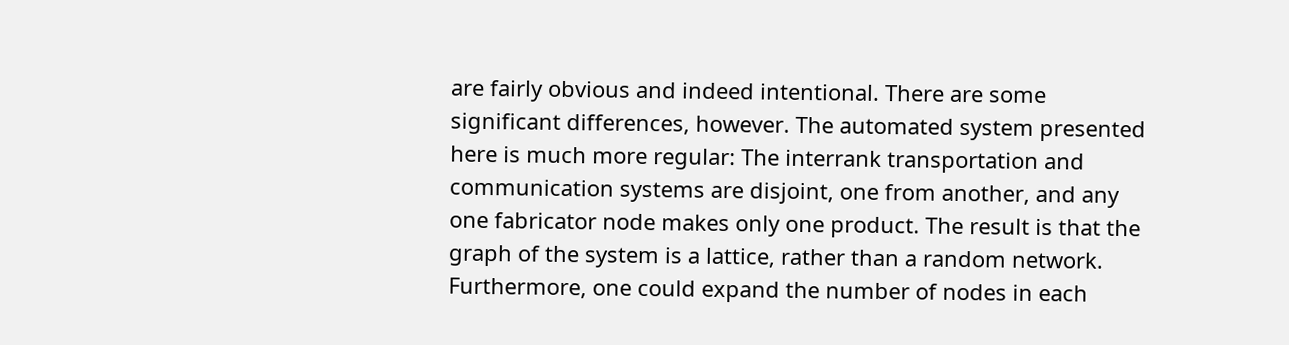are fairly obvious and indeed intentional. There are some significant differences, however. The automated system presented here is much more regular: The interrank transportation and communication systems are disjoint, one from another, and any one fabricator node makes only one product. The result is that the graph of the system is a lattice, rather than a random network. Furthermore, one could expand the number of nodes in each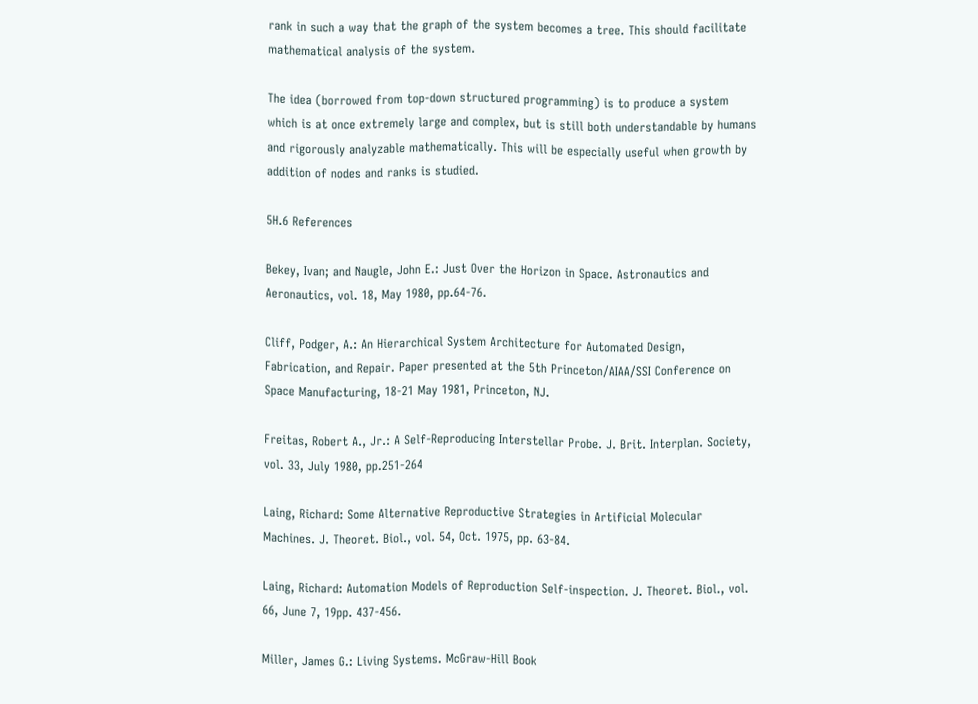rank in such a way that the graph of the system becomes a tree. This should facilitate mathematical analysis of the system.

The idea (borrowed from top-down structured programming) is to produce a system which is at once extremely large and complex, but is still both understandable by humans and rigorously analyzable mathematically. This will be especially useful when growth by addition of nodes and ranks is studied.

5H.6 References

Bekey, Ivan; and Naugle, John E.: Just Over the Horizon in Space. Astronautics and Aeronautics, vol. 18, May 1980, pp.64-76.

Cliff, Podger, A.: An Hierarchical System Architecture for Automated Design, Fabrication, and Repair. Paper presented at the 5th Princeton/AIAA/SSI Conference on Space Manufacturing, 18-21 May 1981, Princeton, NJ.

Freitas, Robert A., Jr.: A Self-Reproducing Interstellar Probe. J. Brit. Interplan. Society, vol. 33, July 1980, pp.251-264

Laing, Richard: Some Alternative Reproductive Strategies in Artificial Molecular Machines. J. Theoret. Biol., vol. 54, Oct. 1975, pp. 63-84.

Laing, Richard: Automation Models of Reproduction Self-inspection. J. Theoret. Biol., vol. 66, June 7, 19pp. 437-456.

Miller, James G.: Living Systems. McGraw-Hill Book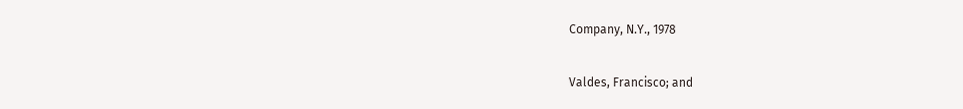Company, N.Y., 1978

Valdes, Francisco; and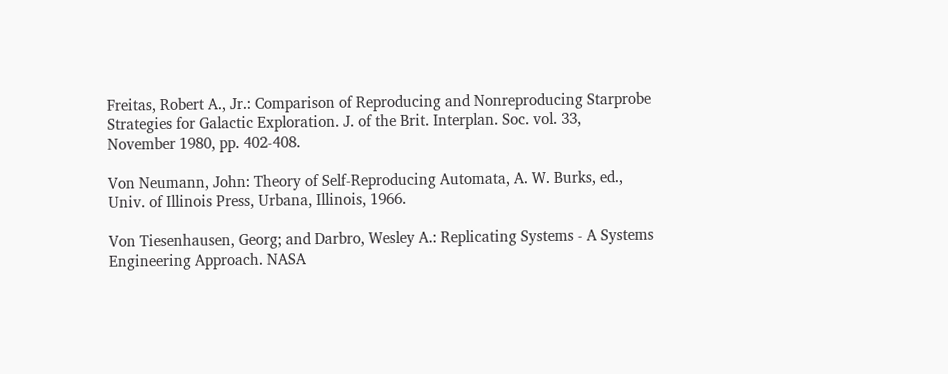Freitas, Robert A., Jr.: Comparison of Reproducing and Nonreproducing Starprobe Strategies for Galactic Exploration. J. of the Brit. Interplan. Soc. vol. 33, November 1980, pp. 402-408.

Von Neumann, John: Theory of Self-Reproducing Automata, A. W. Burks, ed., Univ. of Illinois Press, Urbana, Illinois, 1966.

Von Tiesenhausen, Georg; and Darbro, Wesley A.: Replicating Systems - A Systems Engineering Approach. NASA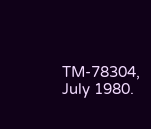TM-78304, July 1980.